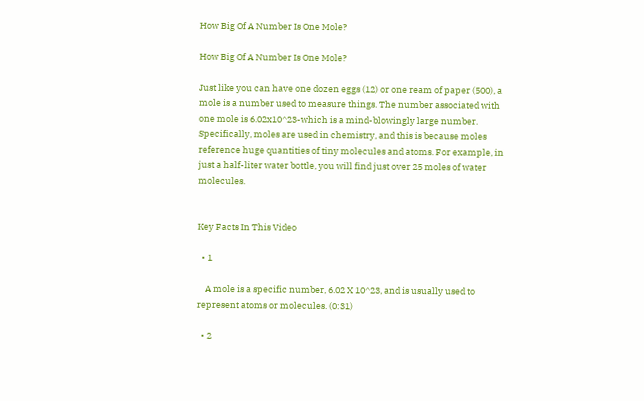How Big Of A Number Is One Mole?

How Big Of A Number Is One Mole?

Just like you can have one dozen eggs (12) or one ream of paper (500), a mole is a number used to measure things. The number associated with one mole is 6.02x10^23-which is a mind-blowingly large number. Specifically, moles are used in chemistry, and this is because moles reference huge quantities of tiny molecules and atoms. For example, in just a half-liter water bottle, you will find just over 25 moles of water molecules.


Key Facts In This Video

  • 1

    A mole is a specific number, 6.02 X 10^23, and is usually used to represent atoms or molecules. (0:31)

  • 2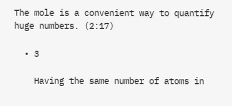The mole is a convenient way to quantify huge numbers. (2:17)

  • 3

    Having the same number of atoms in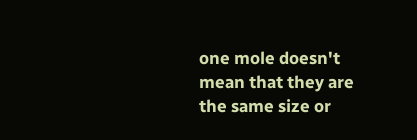one mole doesn't mean that they are the same size or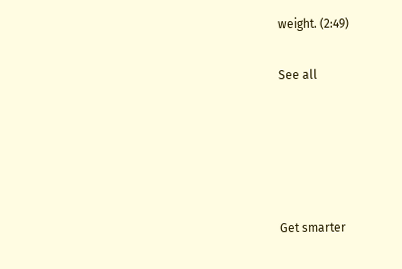weight. (2:49)

See all





Get smarter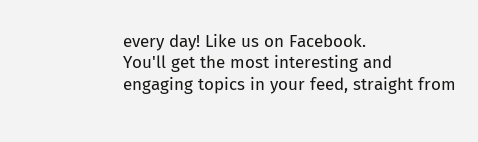every day! Like us on Facebook.
You'll get the most interesting and engaging topics in your feed, straight from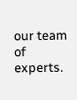our team of experts.